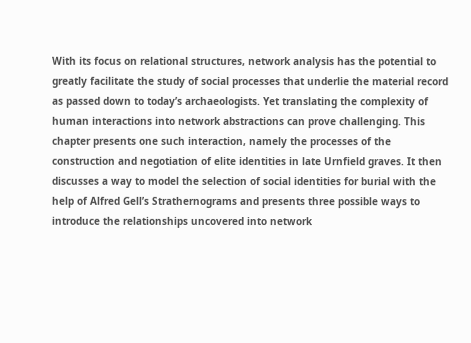With its focus on relational structures, network analysis has the potential to greatly facilitate the study of social processes that underlie the material record as passed down to today’s archaeologists. Yet translating the complexity of human interactions into network abstractions can prove challenging. This chapter presents one such interaction, namely the processes of the construction and negotiation of elite identities in late Urnfield graves. It then discusses a way to model the selection of social identities for burial with the help of Alfred Gell’s Strathernograms and presents three possible ways to introduce the relationships uncovered into network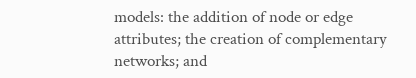models: the addition of node or edge attributes; the creation of complementary networks; and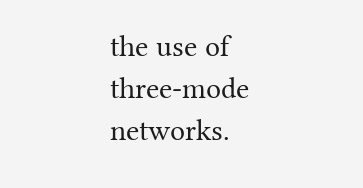the use of three-mode networks.